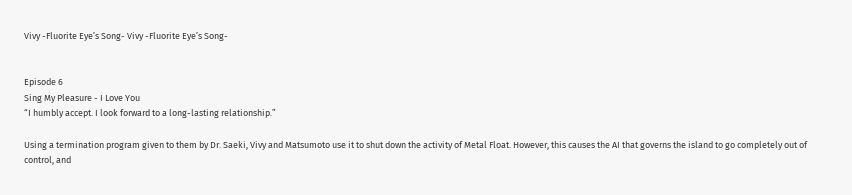Vivy -Fluorite Eye’s Song- Vivy -Fluorite Eye’s Song-


Episode 6
Sing My Pleasure - I Love You
“I humbly accept. I look forward to a long-lasting relationship.”

Using a termination program given to them by Dr. Saeki, Vivy and Matsumoto use it to shut down the activity of Metal Float. However, this causes the AI that governs the island to go completely out of control, and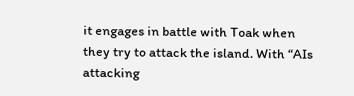it engages in battle with Toak when they try to attack the island. With “AIs attacking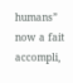humans” now a fait accompli,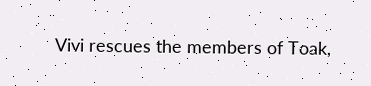Vivi rescues the members of Toak,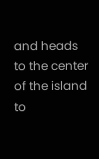and heads to the center of the island to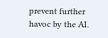prevent further havoc by the AI.